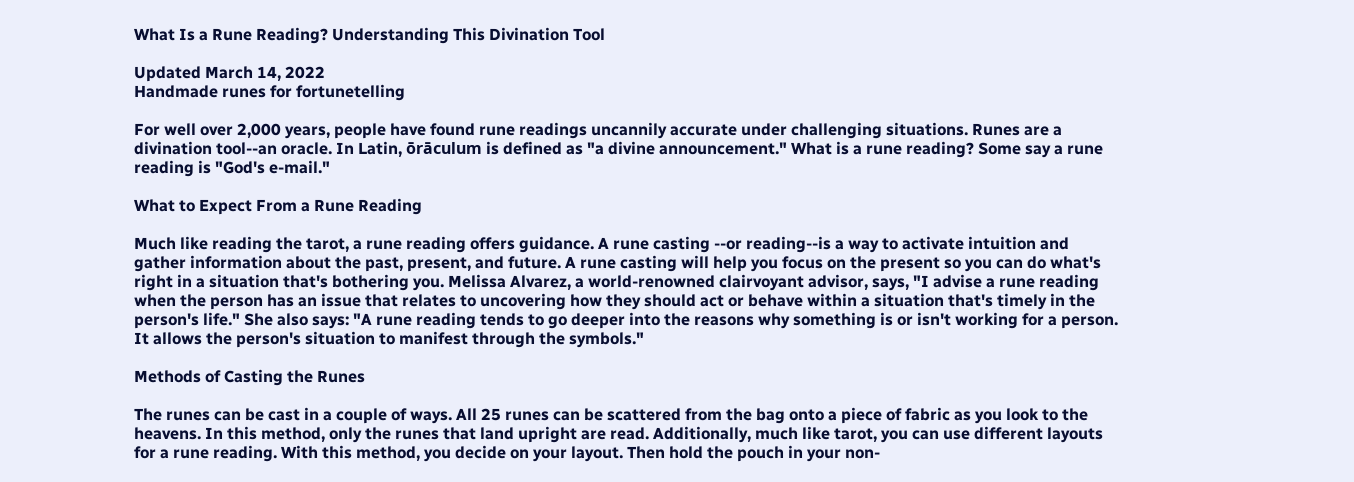What Is a Rune Reading? Understanding This Divination Tool

Updated March 14, 2022
Handmade runes for fortunetelling

For well over 2,000 years, people have found rune readings uncannily accurate under challenging situations. Runes are a divination tool--an oracle. In Latin, ōrāculum is defined as "a divine announcement." What is a rune reading? Some say a rune reading is "God's e-mail."

What to Expect From a Rune Reading

Much like reading the tarot, a rune reading offers guidance. A rune casting --or reading--is a way to activate intuition and gather information about the past, present, and future. A rune casting will help you focus on the present so you can do what's right in a situation that's bothering you. Melissa Alvarez, a world-renowned clairvoyant advisor, says, "I advise a rune reading when the person has an issue that relates to uncovering how they should act or behave within a situation that's timely in the person's life." She also says: "A rune reading tends to go deeper into the reasons why something is or isn't working for a person. It allows the person's situation to manifest through the symbols."

Methods of Casting the Runes

The runes can be cast in a couple of ways. All 25 runes can be scattered from the bag onto a piece of fabric as you look to the heavens. In this method, only the runes that land upright are read. Additionally, much like tarot, you can use different layouts for a rune reading. With this method, you decide on your layout. Then hold the pouch in your non-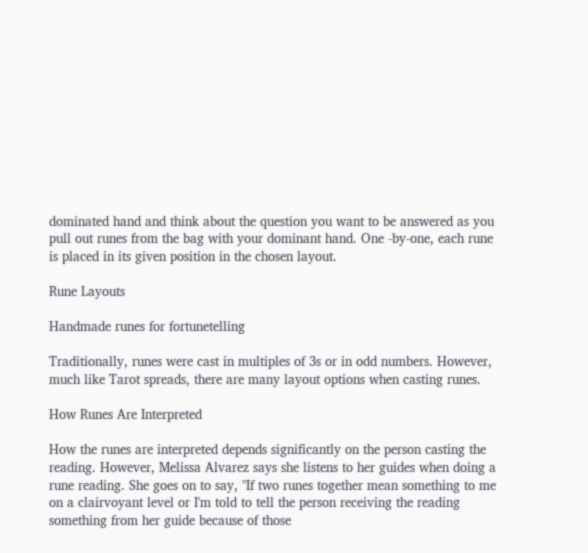dominated hand and think about the question you want to be answered as you pull out runes from the bag with your dominant hand. One -by-one, each rune is placed in its given position in the chosen layout.

Rune Layouts

Handmade runes for fortunetelling

Traditionally, runes were cast in multiples of 3s or in odd numbers. However, much like Tarot spreads, there are many layout options when casting runes.

How Runes Are Interpreted

How the runes are interpreted depends significantly on the person casting the reading. However, Melissa Alvarez says she listens to her guides when doing a rune reading. She goes on to say, "If two runes together mean something to me on a clairvoyant level or I'm told to tell the person receiving the reading something from her guide because of those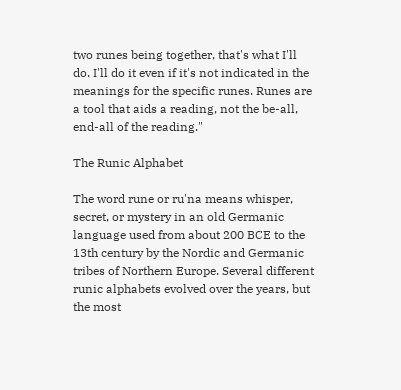two runes being together, that's what I'll do. I'll do it even if it's not indicated in the meanings for the specific runes. Runes are a tool that aids a reading, not the be-all, end-all of the reading."

The Runic Alphabet

The word rune or ru'na means whisper, secret, or mystery in an old Germanic language used from about 200 BCE to the 13th century by the Nordic and Germanic tribes of Northern Europe. Several different runic alphabets evolved over the years, but the most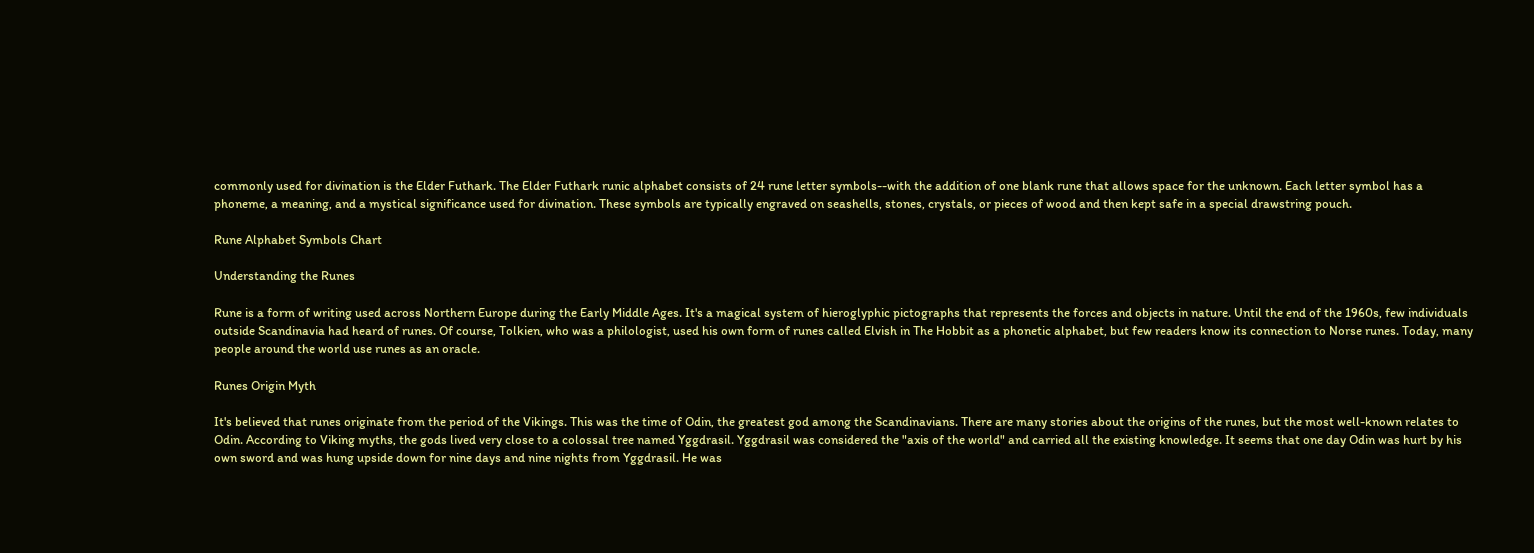commonly used for divination is the Elder Futhark. The Elder Futhark runic alphabet consists of 24 rune letter symbols--with the addition of one blank rune that allows space for the unknown. Each letter symbol has a phoneme, a meaning, and a mystical significance used for divination. These symbols are typically engraved on seashells, stones, crystals, or pieces of wood and then kept safe in a special drawstring pouch.

Rune Alphabet Symbols Chart

Understanding the Runes

Rune is a form of writing used across Northern Europe during the Early Middle Ages. It's a magical system of hieroglyphic pictographs that represents the forces and objects in nature. Until the end of the 1960s, few individuals outside Scandinavia had heard of runes. Of course, Tolkien, who was a philologist, used his own form of runes called Elvish in The Hobbit as a phonetic alphabet, but few readers know its connection to Norse runes. Today, many people around the world use runes as an oracle.

Runes Origin Myth

It's believed that runes originate from the period of the Vikings. This was the time of Odin, the greatest god among the Scandinavians. There are many stories about the origins of the runes, but the most well-known relates to Odin. According to Viking myths, the gods lived very close to a colossal tree named Yggdrasil. Yggdrasil was considered the "axis of the world" and carried all the existing knowledge. It seems that one day Odin was hurt by his own sword and was hung upside down for nine days and nine nights from Yggdrasil. He was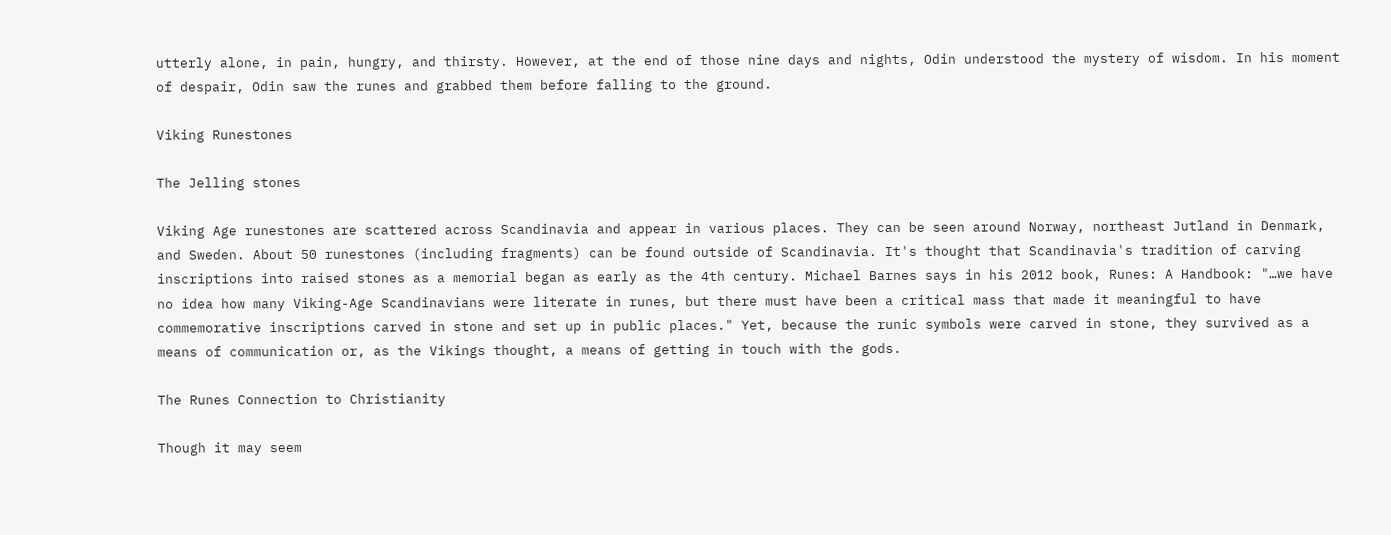utterly alone, in pain, hungry, and thirsty. However, at the end of those nine days and nights, Odin understood the mystery of wisdom. In his moment of despair, Odin saw the runes and grabbed them before falling to the ground.

Viking Runestones

The Jelling stones

Viking Age runestones are scattered across Scandinavia and appear in various places. They can be seen around Norway, northeast Jutland in Denmark, and Sweden. About 50 runestones (including fragments) can be found outside of Scandinavia. It's thought that Scandinavia's tradition of carving inscriptions into raised stones as a memorial began as early as the 4th century. Michael Barnes says in his 2012 book, Runes: A Handbook: "…we have no idea how many Viking-Age Scandinavians were literate in runes, but there must have been a critical mass that made it meaningful to have commemorative inscriptions carved in stone and set up in public places." Yet, because the runic symbols were carved in stone, they survived as a means of communication or, as the Vikings thought, a means of getting in touch with the gods.

The Runes Connection to Christianity

Though it may seem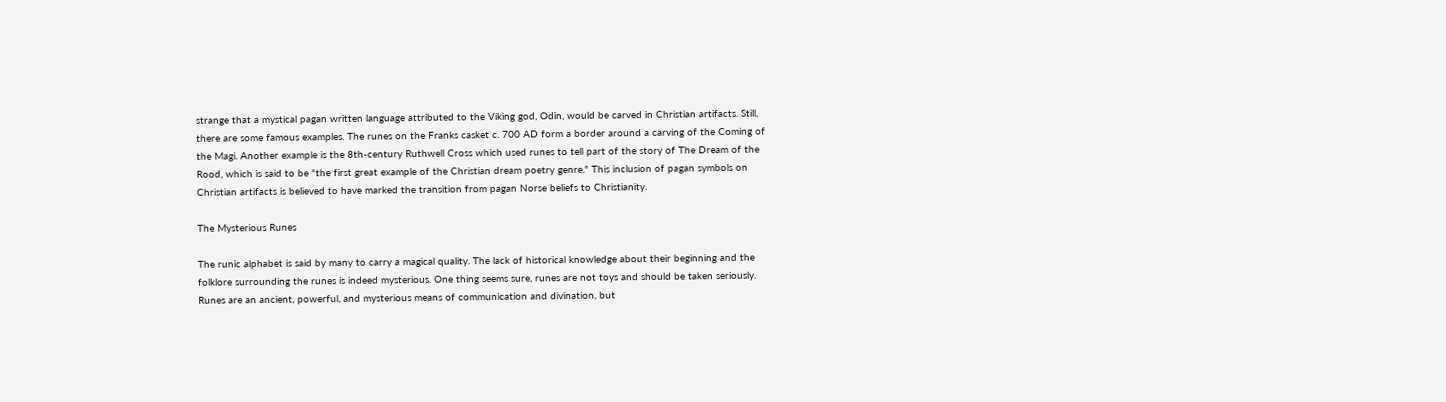strange that a mystical pagan written language attributed to the Viking god, Odin, would be carved in Christian artifacts. Still, there are some famous examples. The runes on the Franks casket c. 700 AD form a border around a carving of the Coming of the Magi. Another example is the 8th-century Ruthwell Cross which used runes to tell part of the story of The Dream of the Rood, which is said to be "the first great example of the Christian dream poetry genre." This inclusion of pagan symbols on Christian artifacts is believed to have marked the transition from pagan Norse beliefs to Christianity.

The Mysterious Runes

The runic alphabet is said by many to carry a magical quality. The lack of historical knowledge about their beginning and the folklore surrounding the runes is indeed mysterious. One thing seems sure, runes are not toys and should be taken seriously. Runes are an ancient, powerful, and mysterious means of communication and divination, but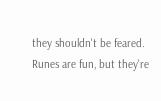they shouldn't be feared. Runes are fun, but they're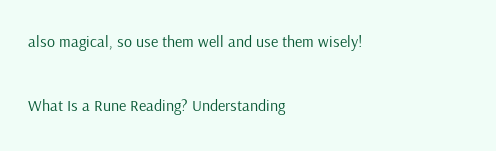also magical, so use them well and use them wisely!

What Is a Rune Reading? Understanding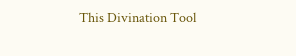This Divination Tool